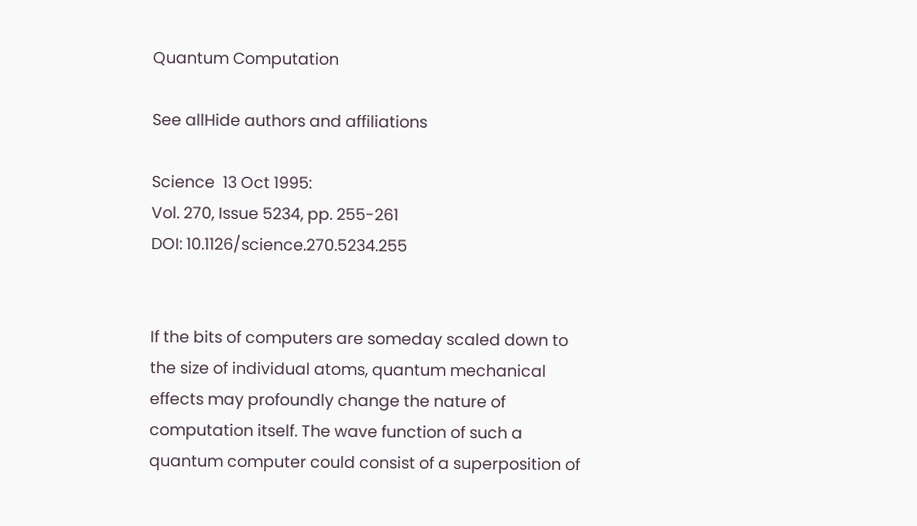Quantum Computation

See allHide authors and affiliations

Science  13 Oct 1995:
Vol. 270, Issue 5234, pp. 255-261
DOI: 10.1126/science.270.5234.255


If the bits of computers are someday scaled down to the size of individual atoms, quantum mechanical effects may profoundly change the nature of computation itself. The wave function of such a quantum computer could consist of a superposition of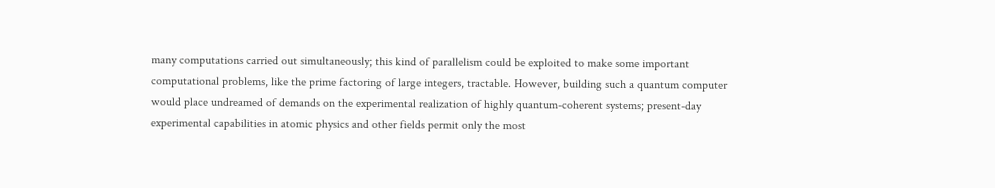many computations carried out simultaneously; this kind of parallelism could be exploited to make some important computational problems, like the prime factoring of large integers, tractable. However, building such a quantum computer would place undreamed of demands on the experimental realization of highly quantum-coherent systems; present-day experimental capabilities in atomic physics and other fields permit only the most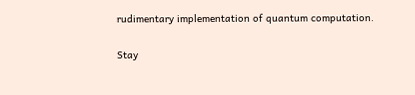rudimentary implementation of quantum computation.

Stay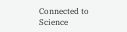Connected to Science